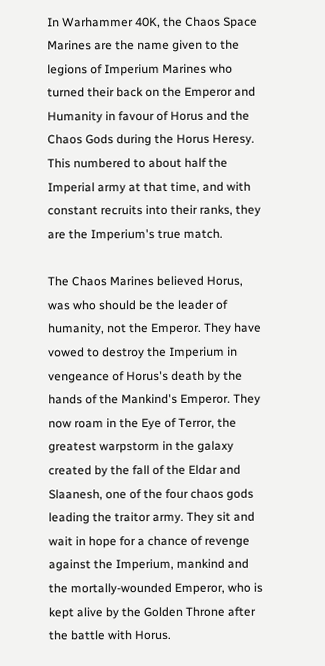In Warhammer 40K, the Chaos Space Marines are the name given to the legions of Imperium Marines who turned their back on the Emperor and Humanity in favour of Horus and the Chaos Gods during the Horus Heresy. This numbered to about half the Imperial army at that time, and with constant recruits into their ranks, they are the Imperium's true match.

The Chaos Marines believed Horus, was who should be the leader of humanity, not the Emperor. They have vowed to destroy the Imperium in vengeance of Horus's death by the hands of the Mankind's Emperor. They now roam in the Eye of Terror, the greatest warpstorm in the galaxy created by the fall of the Eldar and Slaanesh, one of the four chaos gods leading the traitor army. They sit and wait in hope for a chance of revenge against the Imperium, mankind and the mortally-wounded Emperor, who is kept alive by the Golden Throne after the battle with Horus.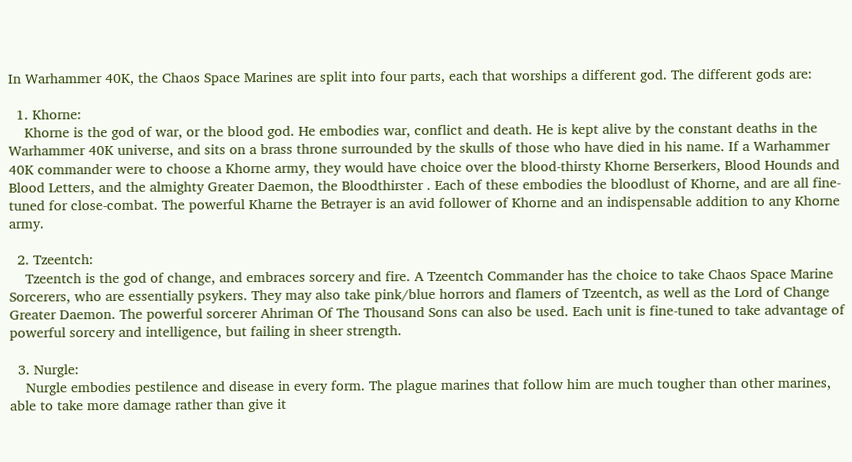In Warhammer 40K, the Chaos Space Marines are split into four parts, each that worships a different god. The different gods are:

  1. Khorne:
    Khorne is the god of war, or the blood god. He embodies war, conflict and death. He is kept alive by the constant deaths in the Warhammer 40K universe, and sits on a brass throne surrounded by the skulls of those who have died in his name. If a Warhammer 40K commander were to choose a Khorne army, they would have choice over the blood-thirsty Khorne Berserkers, Blood Hounds and Blood Letters, and the almighty Greater Daemon, the Bloodthirster . Each of these embodies the bloodlust of Khorne, and are all fine-tuned for close-combat. The powerful Kharne the Betrayer is an avid follower of Khorne and an indispensable addition to any Khorne army.

  2. Tzeentch:
    Tzeentch is the god of change, and embraces sorcery and fire. A Tzeentch Commander has the choice to take Chaos Space Marine Sorcerers, who are essentially psykers. They may also take pink/blue horrors and flamers of Tzeentch, as well as the Lord of Change Greater Daemon. The powerful sorcerer Ahriman Of The Thousand Sons can also be used. Each unit is fine-tuned to take advantage of powerful sorcery and intelligence, but failing in sheer strength.

  3. Nurgle:
    Nurgle embodies pestilence and disease in every form. The plague marines that follow him are much tougher than other marines, able to take more damage rather than give it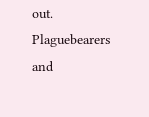out. Plaguebearers and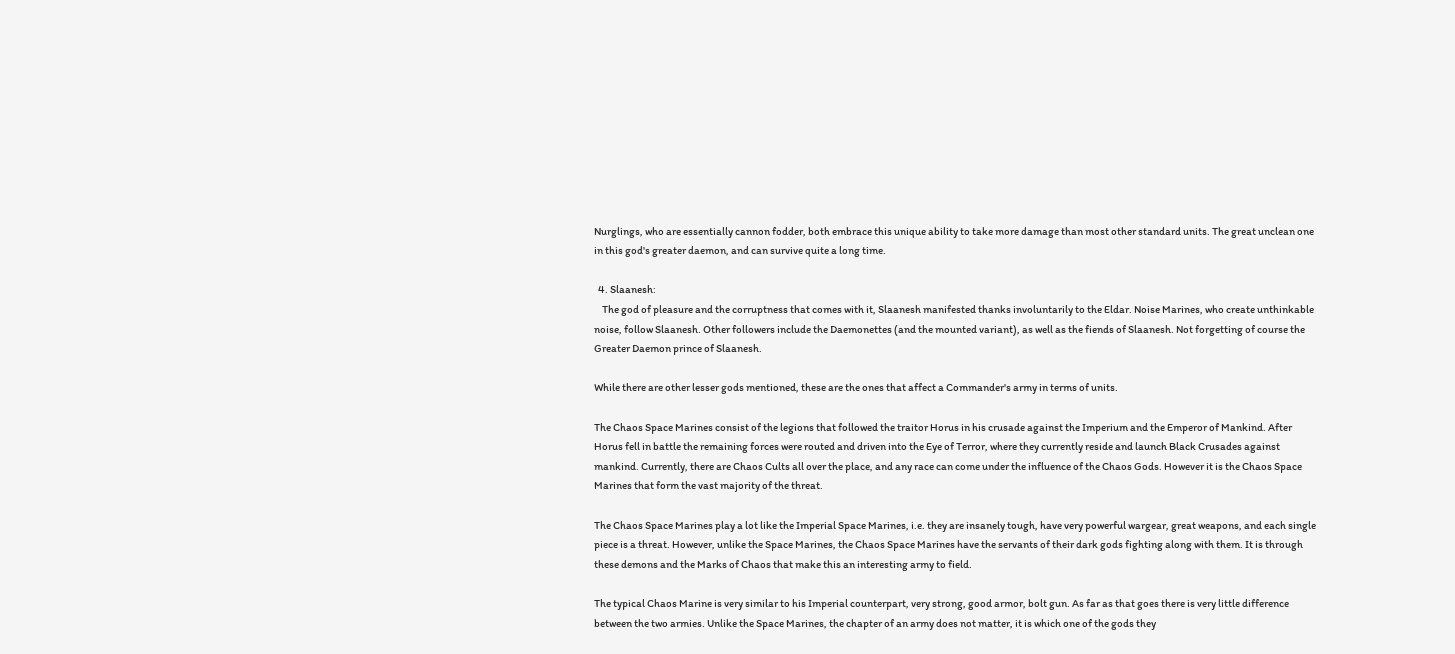Nurglings, who are essentially cannon fodder, both embrace this unique ability to take more damage than most other standard units. The great unclean one in this god's greater daemon, and can survive quite a long time.

  4. Slaanesh:
    The god of pleasure and the corruptness that comes with it, Slaanesh manifested thanks involuntarily to the Eldar. Noise Marines, who create unthinkable noise, follow Slaanesh. Other followers include the Daemonettes (and the mounted variant), as well as the fiends of Slaanesh. Not forgetting of course the Greater Daemon prince of Slaanesh.

While there are other lesser gods mentioned, these are the ones that affect a Commander's army in terms of units.

The Chaos Space Marines consist of the legions that followed the traitor Horus in his crusade against the Imperium and the Emperor of Mankind. After Horus fell in battle the remaining forces were routed and driven into the Eye of Terror, where they currently reside and launch Black Crusades against mankind. Currently, there are Chaos Cults all over the place, and any race can come under the influence of the Chaos Gods. However it is the Chaos Space Marines that form the vast majority of the threat.

The Chaos Space Marines play a lot like the Imperial Space Marines, i.e. they are insanely tough, have very powerful wargear, great weapons, and each single piece is a threat. However, unlike the Space Marines, the Chaos Space Marines have the servants of their dark gods fighting along with them. It is through these demons and the Marks of Chaos that make this an interesting army to field.

The typical Chaos Marine is very similar to his Imperial counterpart, very strong, good armor, bolt gun. As far as that goes there is very little difference between the two armies. Unlike the Space Marines, the chapter of an army does not matter, it is which one of the gods they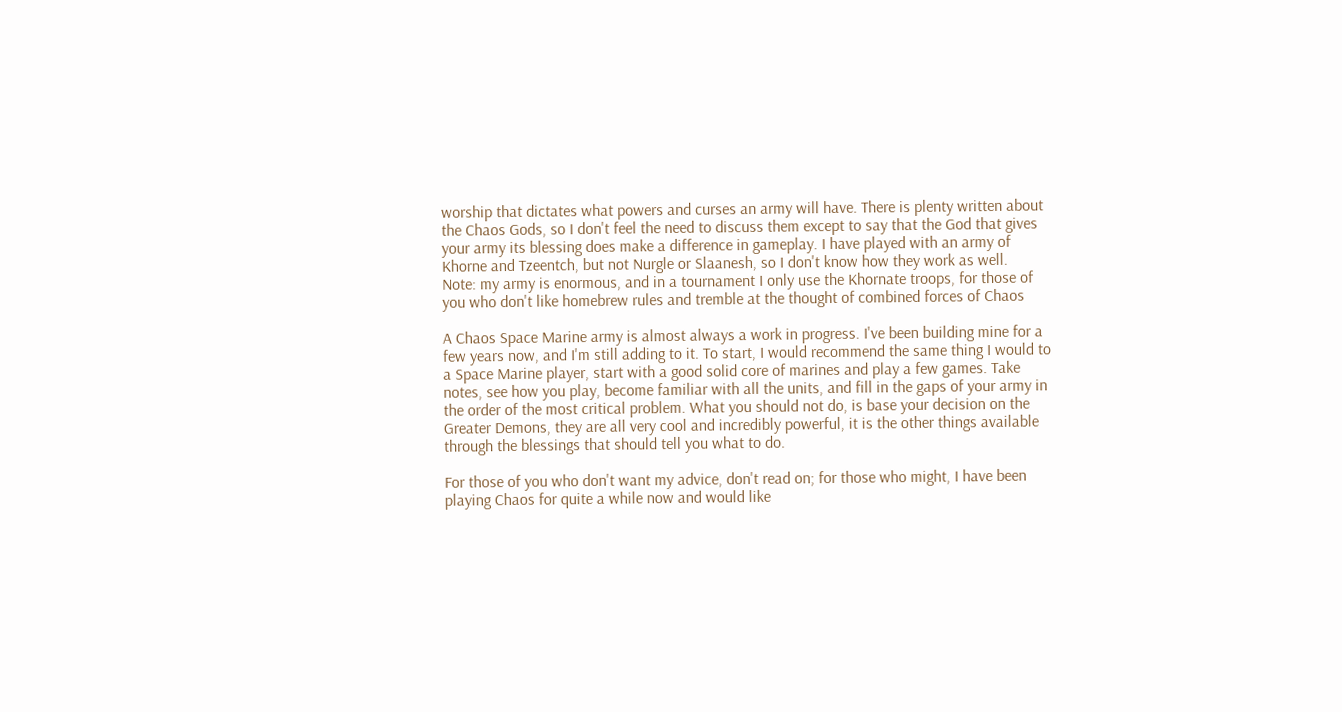worship that dictates what powers and curses an army will have. There is plenty written about the Chaos Gods, so I don't feel the need to discuss them except to say that the God that gives your army its blessing does make a difference in gameplay. I have played with an army of Khorne and Tzeentch, but not Nurgle or Slaanesh, so I don't know how they work as well.
Note: my army is enormous, and in a tournament I only use the Khornate troops, for those of you who don't like homebrew rules and tremble at the thought of combined forces of Chaos

A Chaos Space Marine army is almost always a work in progress. I've been building mine for a few years now, and I'm still adding to it. To start, I would recommend the same thing I would to a Space Marine player, start with a good solid core of marines and play a few games. Take notes, see how you play, become familiar with all the units, and fill in the gaps of your army in the order of the most critical problem. What you should not do, is base your decision on the Greater Demons, they are all very cool and incredibly powerful, it is the other things available through the blessings that should tell you what to do.

For those of you who don't want my advice, don't read on; for those who might, I have been playing Chaos for quite a while now and would like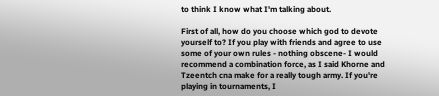to think I know what I'm talking about.

First of all, how do you choose which god to devote yourself to? If you play with friends and agree to use some of your own rules - nothing obscene- I would recommend a combination force, as I said Khorne and Tzeentch cna make for a really tough army. If you're playing in tournaments, I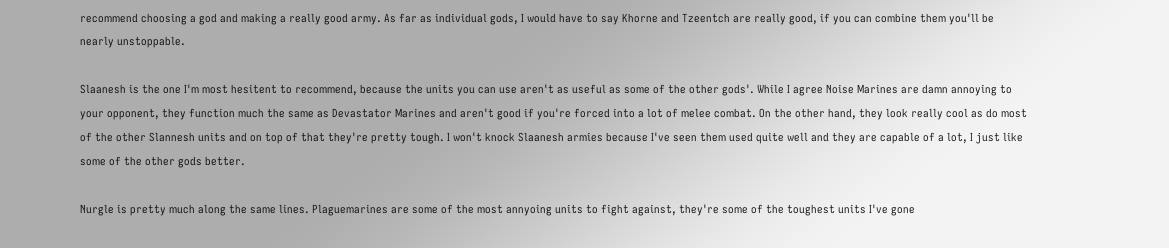recommend choosing a god and making a really good army. As far as individual gods, I would have to say Khorne and Tzeentch are really good, if you can combine them you'll be nearly unstoppable.

Slaanesh is the one I'm most hesitent to recommend, because the units you can use aren't as useful as some of the other gods'. While I agree Noise Marines are damn annoying to your opponent, they function much the same as Devastator Marines and aren't good if you're forced into a lot of melee combat. On the other hand, they look really cool as do most of the other Slannesh units and on top of that they're pretty tough. I won't knock Slaanesh armies because I've seen them used quite well and they are capable of a lot, I just like some of the other gods better.

Nurgle is pretty much along the same lines. Plaguemarines are some of the most annyoing units to fight against, they're some of the toughest units I've gone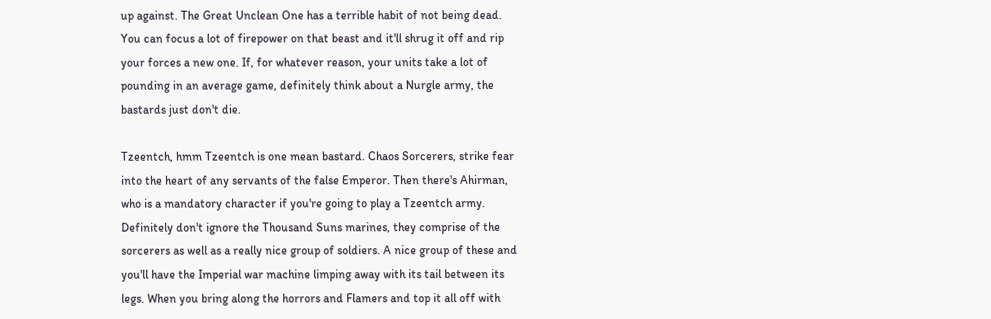up against. The Great Unclean One has a terrible habit of not being dead. You can focus a lot of firepower on that beast and it'll shrug it off and rip your forces a new one. If, for whatever reason, your units take a lot of pounding in an average game, definitely think about a Nurgle army, the bastards just don't die.

Tzeentch, hmm Tzeentch is one mean bastard. Chaos Sorcerers, strike fear into the heart of any servants of the false Emperor. Then there's Ahirman, who is a mandatory character if you're going to play a Tzeentch army. Definitely don't ignore the Thousand Suns marines, they comprise of the sorcerers as well as a really nice group of soldiers. A nice group of these and you'll have the Imperial war machine limping away with its tail between its legs. When you bring along the horrors and Flamers and top it all off with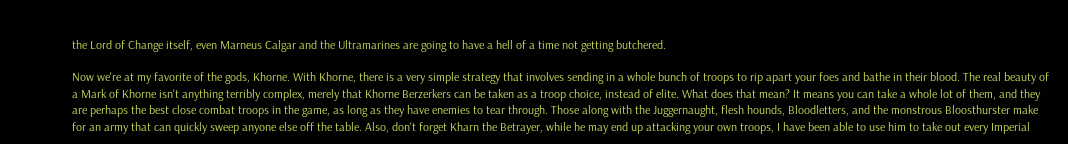the Lord of Change itself, even Marneus Calgar and the Ultramarines are going to have a hell of a time not getting butchered.

Now we're at my favorite of the gods, Khorne. With Khorne, there is a very simple strategy that involves sending in a whole bunch of troops to rip apart your foes and bathe in their blood. The real beauty of a Mark of Khorne isn't anything terribly complex, merely that Khorne Berzerkers can be taken as a troop choice, instead of elite. What does that mean? It means you can take a whole lot of them, and they are perhaps the best close combat troops in the game, as long as they have enemies to tear through. Those along with the Juggernaught, flesh hounds, Bloodletters, and the monstrous Bloosthurster make for an army that can quickly sweep anyone else off the table. Also, don't forget Kharn the Betrayer, while he may end up attacking your own troops, I have been able to use him to take out every Imperial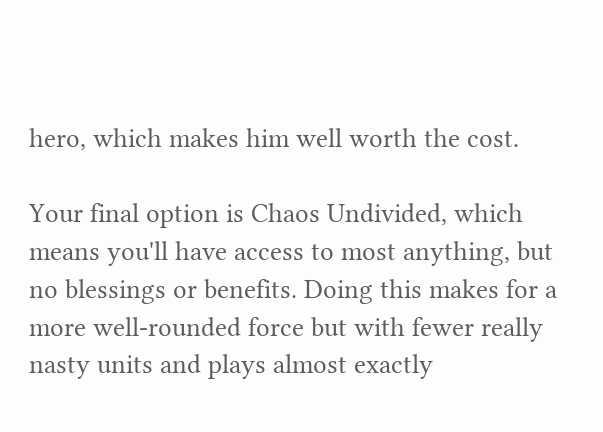hero, which makes him well worth the cost.

Your final option is Chaos Undivided, which means you'll have access to most anything, but no blessings or benefits. Doing this makes for a more well-rounded force but with fewer really nasty units and plays almost exactly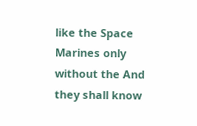like the Space Marines only without the And they shall know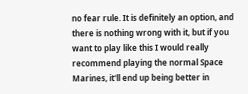no fear rule. It is definitely an option, and there is nothing wrong with it, but if you want to play like this I would really recommend playing the normal Space Marines, it'll end up being better in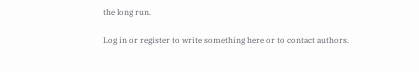the long run.

Log in or register to write something here or to contact authors.